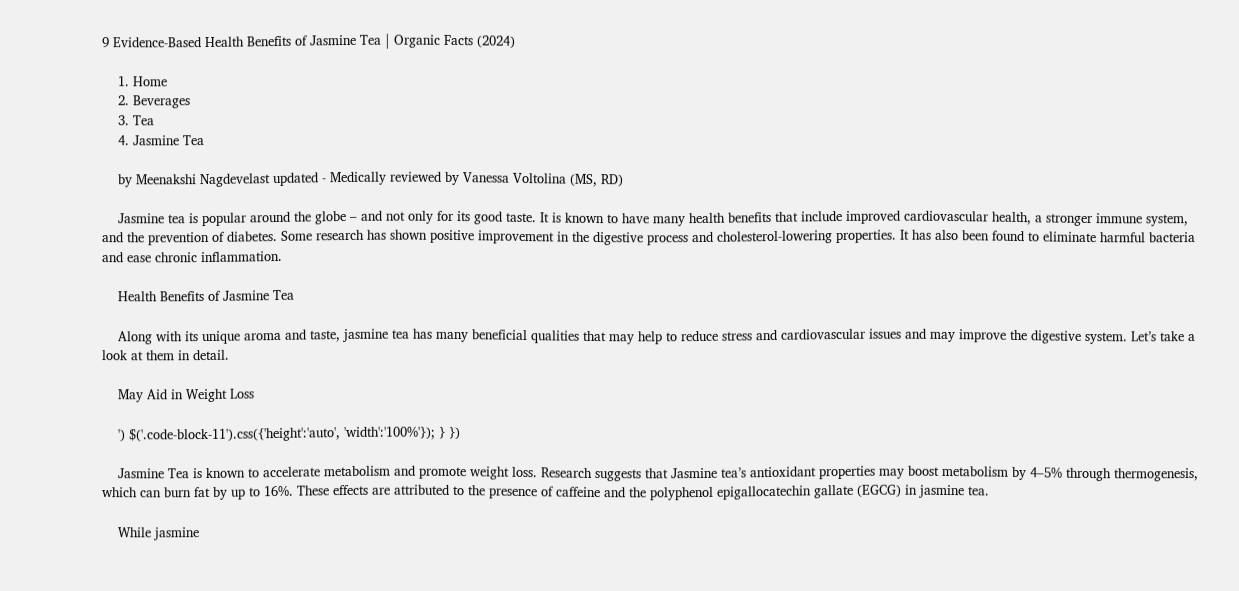9 Evidence-Based Health Benefits of Jasmine Tea | Organic Facts (2024)

    1. Home
    2. Beverages
    3. Tea
    4. Jasmine Tea

    by Meenakshi Nagdevelast updated - Medically reviewed by Vanessa Voltolina (MS, RD)

    Jasmine tea is popular around the globe – and not only for its good taste. It is known to have many health benefits that include improved cardiovascular health, a stronger immune system, and the prevention of diabetes. Some research has shown positive improvement in the digestive process and cholesterol-lowering properties. It has also been found to eliminate harmful bacteria and ease chronic inflammation.

    Health Benefits of Jasmine Tea

    Along with its unique aroma and taste, jasmine tea has many beneficial qualities that may help to reduce stress and cardiovascular issues and may improve the digestive system. Let’s take a look at them in detail.

    May Aid in Weight Loss

    ') $('.code-block-11').css({'height':'auto', 'width':'100%'}); } })

    Jasmine Tea is known to accelerate metabolism and promote weight loss. Research suggests that Jasmine tea’s antioxidant properties may boost metabolism by 4–5% through thermogenesis, which can burn fat by up to 16%. These effects are attributed to the presence of caffeine and the polyphenol epigallocatechin gallate (EGCG) in jasmine tea.

    While jasmine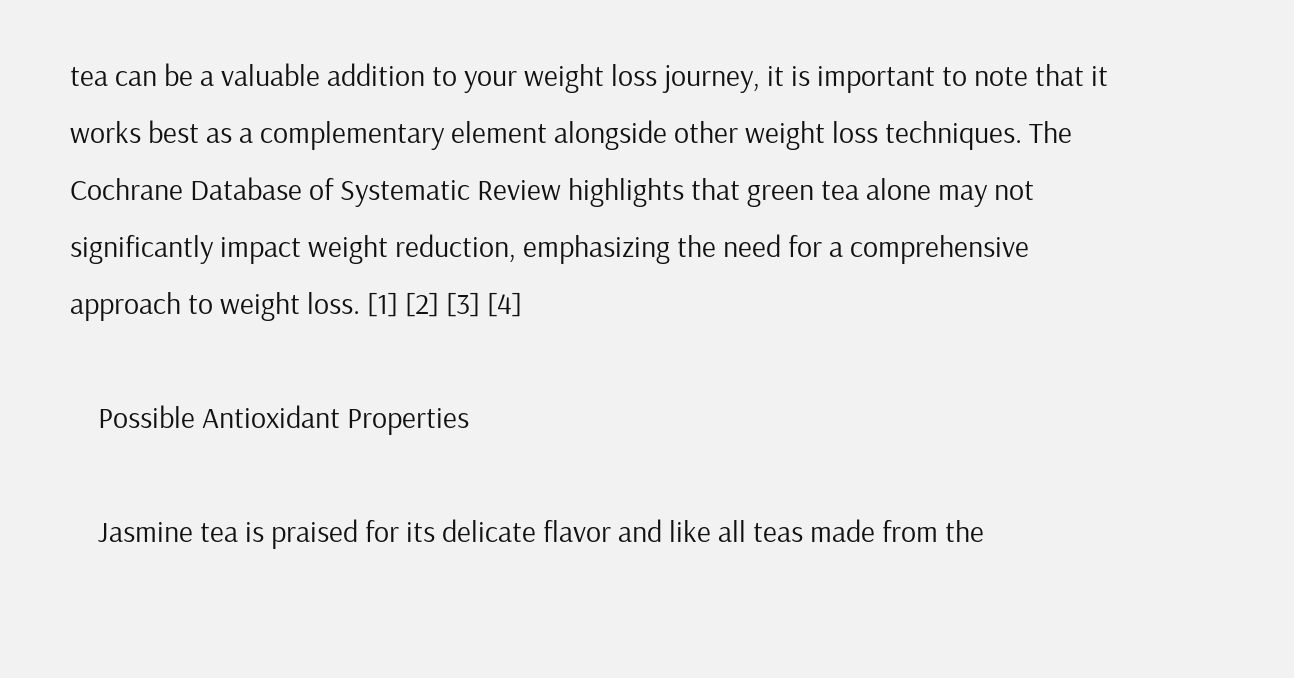tea can be a valuable addition to your weight loss journey, it is important to note that it works best as a complementary element alongside other weight loss techniques. The Cochrane Database of Systematic Review highlights that green tea alone may not significantly impact weight reduction, emphasizing the need for a comprehensive approach to weight loss. [1] [2] [3] [4]

    Possible Antioxidant Properties

    Jasmine tea is praised for its delicate flavor and like all teas made from the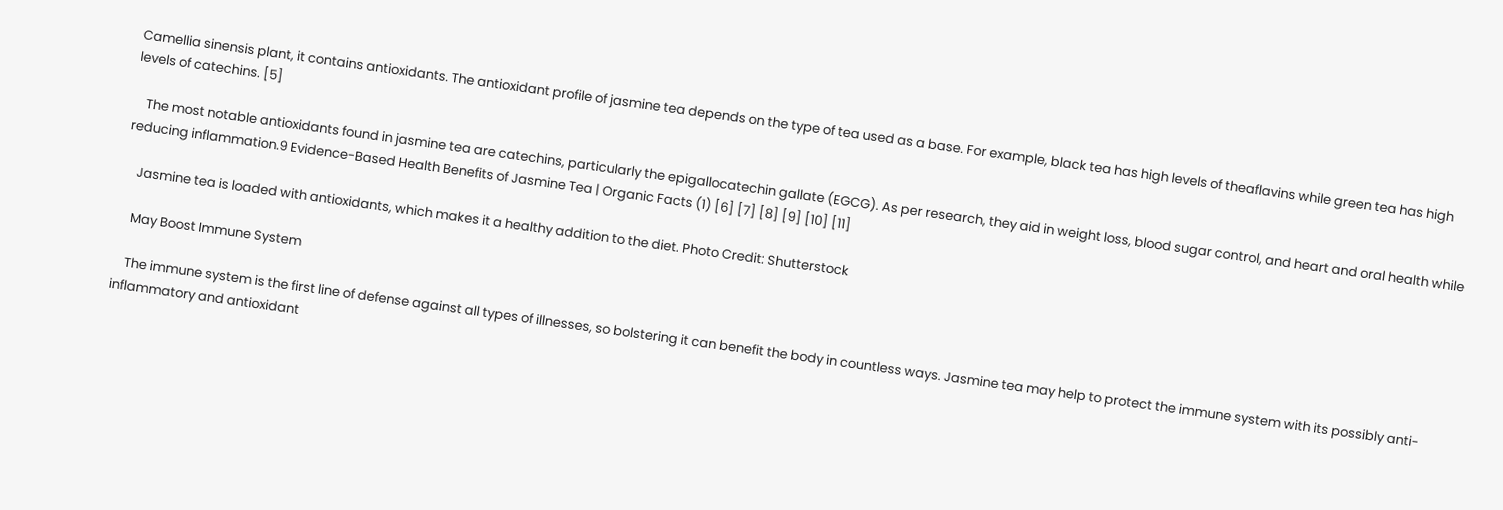Camellia sinensis plant, it contains antioxidants. The antioxidant profile of jasmine tea depends on the type of tea used as a base. For example, black tea has high levels of theaflavins while green tea has high levels of catechins. [5]

    The most notable antioxidants found in jasmine tea are catechins, particularly the epigallocatechin gallate (EGCG). As per research, they aid in weight loss, blood sugar control, and heart and oral health while reducing inflammation.9 Evidence-Based Health Benefits of Jasmine Tea | Organic Facts (1) [6] [7] [8] [9] [10] [11]

    Jasmine tea is loaded with antioxidants, which makes it a healthy addition to the diet. Photo Credit: Shutterstock

    May Boost Immune System

    The immune system is the first line of defense against all types of illnesses, so bolstering it can benefit the body in countless ways. Jasmine tea may help to protect the immune system with its possibly anti-inflammatory and antioxidant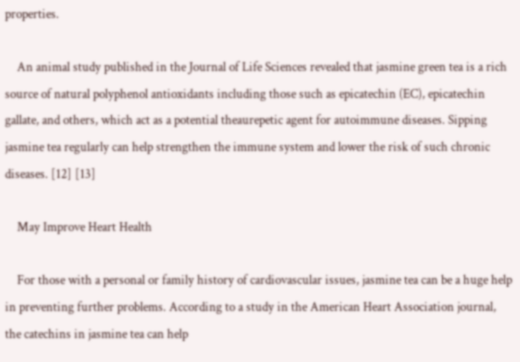properties.

    An animal study published in the Journal of Life Sciences revealed that jasmine green tea is a rich source of natural polyphenol antioxidants including those such as epicatechin (EC), epicatechin gallate, and others, which act as a potential theaurepetic agent for autoimmune diseases. Sipping jasmine tea regularly can help strengthen the immune system and lower the risk of such chronic diseases. [12] [13]

    May Improve Heart Health

    For those with a personal or family history of cardiovascular issues, jasmine tea can be a huge help in preventing further problems. According to a study in the American Heart Association journal, the catechins in jasmine tea can help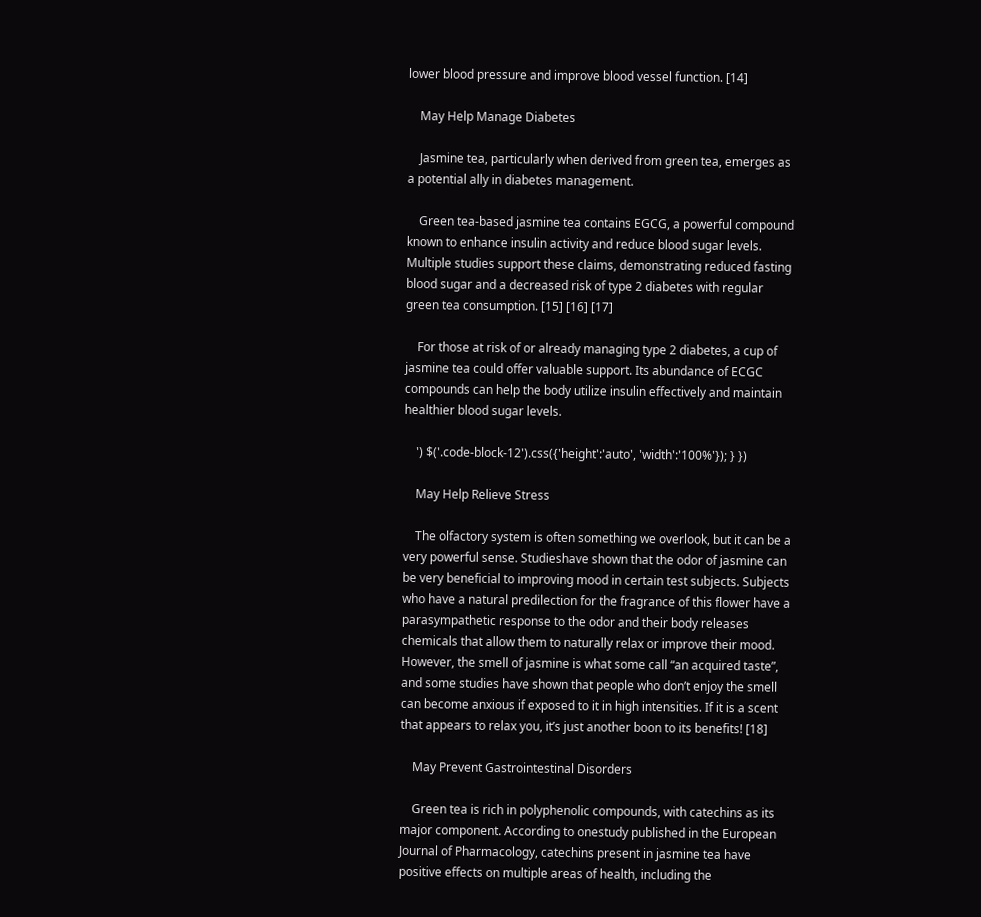lower blood pressure and improve blood vessel function. [14]

    May Help Manage Diabetes

    Jasmine tea, particularly when derived from green tea, emerges as a potential ally in diabetes management.

    Green tea-based jasmine tea contains EGCG, a powerful compound known to enhance insulin activity and reduce blood sugar levels. Multiple studies support these claims, demonstrating reduced fasting blood sugar and a decreased risk of type 2 diabetes with regular green tea consumption. [15] [16] [17]

    For those at risk of or already managing type 2 diabetes, a cup of jasmine tea could offer valuable support. Its abundance of ECGC compounds can help the body utilize insulin effectively and maintain healthier blood sugar levels.

    ') $('.code-block-12').css({'height':'auto', 'width':'100%'}); } })

    May Help Relieve Stress

    The olfactory system is often something we overlook, but it can be a very powerful sense. Studieshave shown that the odor of jasmine can be very beneficial to improving mood in certain test subjects. Subjects who have a natural predilection for the fragrance of this flower have a parasympathetic response to the odor and their body releases chemicals that allow them to naturally relax or improve their mood. However, the smell of jasmine is what some call “an acquired taste”, and some studies have shown that people who don’t enjoy the smell can become anxious if exposed to it in high intensities. If it is a scent that appears to relax you, it’s just another boon to its benefits! [18]

    May Prevent Gastrointestinal Disorders

    Green tea is rich in polyphenolic compounds, with catechins as its major component. According to onestudy published in the European Journal of Pharmacology, catechins present in jasmine tea have positive effects on multiple areas of health, including the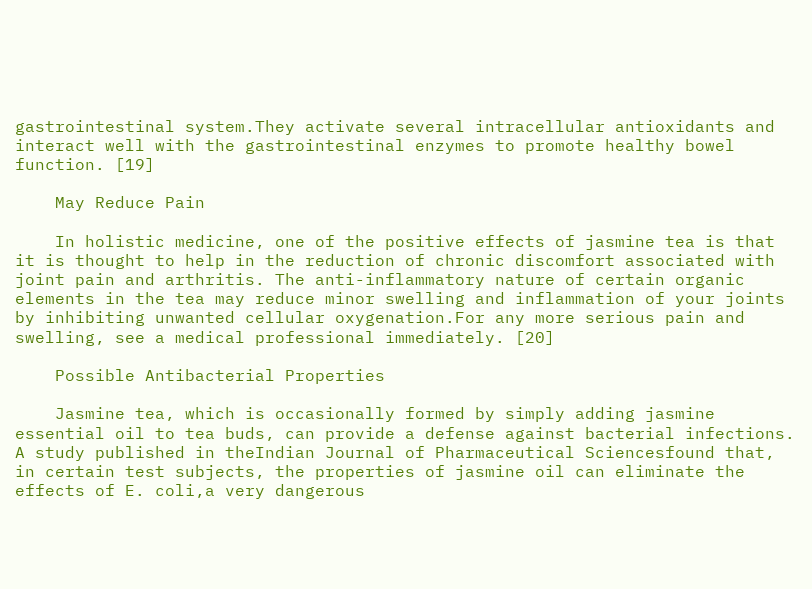gastrointestinal system.They activate several intracellular antioxidants and interact well with the gastrointestinal enzymes to promote healthy bowel function. [19]

    May Reduce Pain

    In holistic medicine, one of the positive effects of jasmine tea is that it is thought to help in the reduction of chronic discomfort associated with joint pain and arthritis. The anti-inflammatory nature of certain organic elements in the tea may reduce minor swelling and inflammation of your joints by inhibiting unwanted cellular oxygenation.For any more serious pain and swelling, see a medical professional immediately. [20]

    Possible Antibacterial Properties

    Jasmine tea, which is occasionally formed by simply adding jasmine essential oil to tea buds, can provide a defense against bacterial infections. A study published in theIndian Journal of Pharmaceutical Sciencesfound that, in certain test subjects, the properties of jasmine oil can eliminate the effects of E. coli,a very dangerous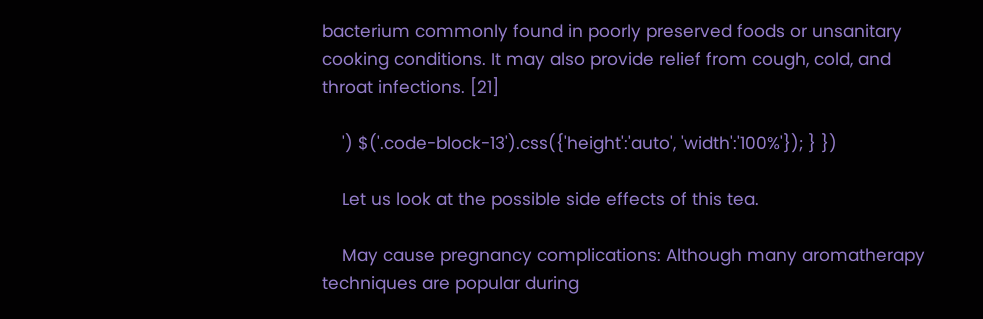bacterium commonly found in poorly preserved foods or unsanitary cooking conditions. It may also provide relief from cough, cold, and throat infections. [21]

    ') $('.code-block-13').css({'height':'auto', 'width':'100%'}); } })

    Let us look at the possible side effects of this tea.

    May cause pregnancy complications: Although many aromatherapy techniques are popular during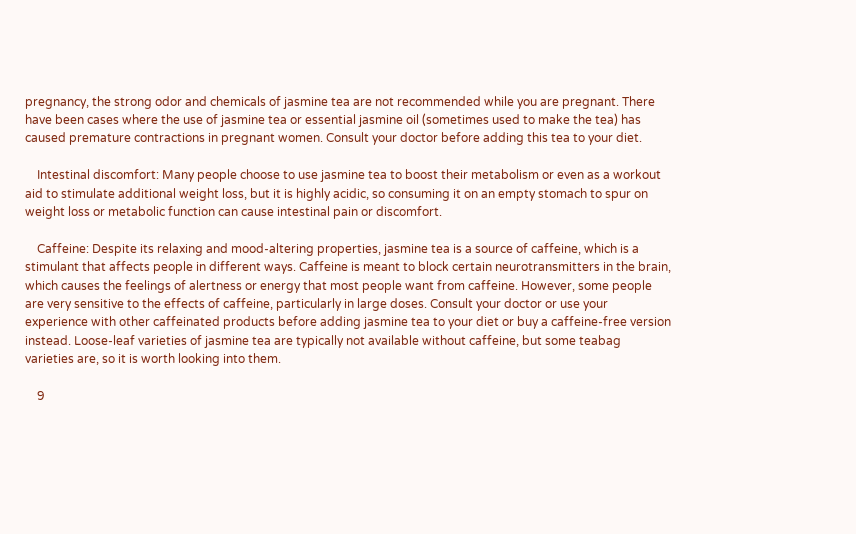pregnancy, the strong odor and chemicals of jasmine tea are not recommended while you are pregnant. There have been cases where the use of jasmine tea or essential jasmine oil (sometimes used to make the tea) has caused premature contractions in pregnant women. Consult your doctor before adding this tea to your diet.

    Intestinal discomfort: Many people choose to use jasmine tea to boost their metabolism or even as a workout aid to stimulate additional weight loss, but it is highly acidic, so consuming it on an empty stomach to spur on weight loss or metabolic function can cause intestinal pain or discomfort.

    Caffeine: Despite its relaxing and mood-altering properties, jasmine tea is a source of caffeine, which is a stimulant that affects people in different ways. Caffeine is meant to block certain neurotransmitters in the brain, which causes the feelings of alertness or energy that most people want from caffeine. However, some people are very sensitive to the effects of caffeine, particularly in large doses. Consult your doctor or use your experience with other caffeinated products before adding jasmine tea to your diet or buy a caffeine-free version instead. Loose-leaf varieties of jasmine tea are typically not available without caffeine, but some teabag varieties are, so it is worth looking into them.

    9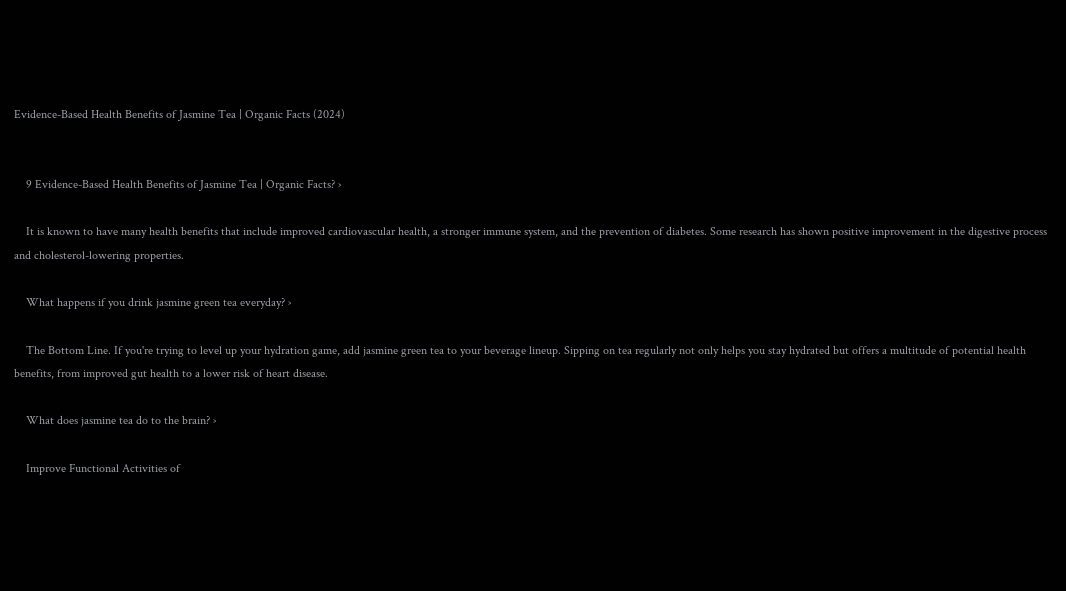Evidence-Based Health Benefits of Jasmine Tea | Organic Facts (2024)


    9 Evidence-Based Health Benefits of Jasmine Tea | Organic Facts? ›

    It is known to have many health benefits that include improved cardiovascular health, a stronger immune system, and the prevention of diabetes. Some research has shown positive improvement in the digestive process and cholesterol-lowering properties.

    What happens if you drink jasmine green tea everyday? ›

    The Bottom Line. If you're trying to level up your hydration game, add jasmine green tea to your beverage lineup. Sipping on tea regularly not only helps you stay hydrated but offers a multitude of potential health benefits, from improved gut health to a lower risk of heart disease.

    What does jasmine tea do to the brain? ›

    Improve Functional Activities of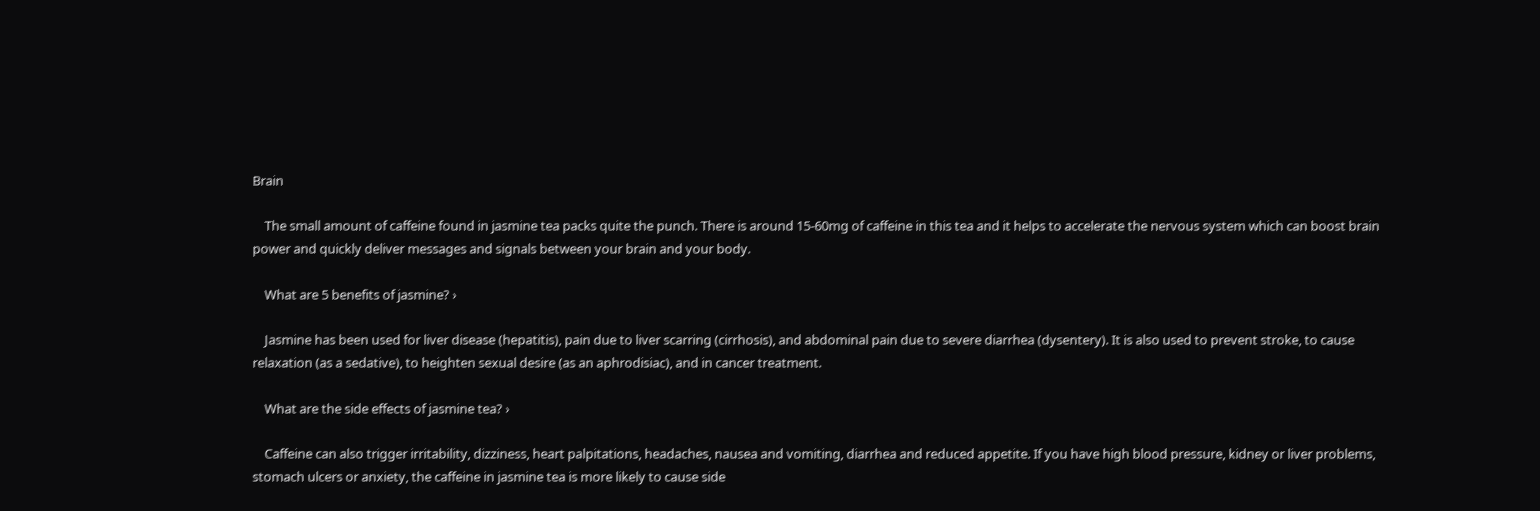Brain

    The small amount of caffeine found in jasmine tea packs quite the punch. There is around 15-60mg of caffeine in this tea and it helps to accelerate the nervous system which can boost brain power and quickly deliver messages and signals between your brain and your body.

    What are 5 benefits of jasmine? ›

    Jasmine has been used for liver disease (hepatitis), pain due to liver scarring (cirrhosis), and abdominal pain due to severe diarrhea (dysentery). It is also used to prevent stroke, to cause relaxation (as a sedative), to heighten sexual desire (as an aphrodisiac), and in cancer treatment.

    What are the side effects of jasmine tea? ›

    Caffeine can also trigger irritability, dizziness, heart palpitations, headaches, nausea and vomiting, diarrhea and reduced appetite. If you have high blood pressure, kidney or liver problems, stomach ulcers or anxiety, the caffeine in jasmine tea is more likely to cause side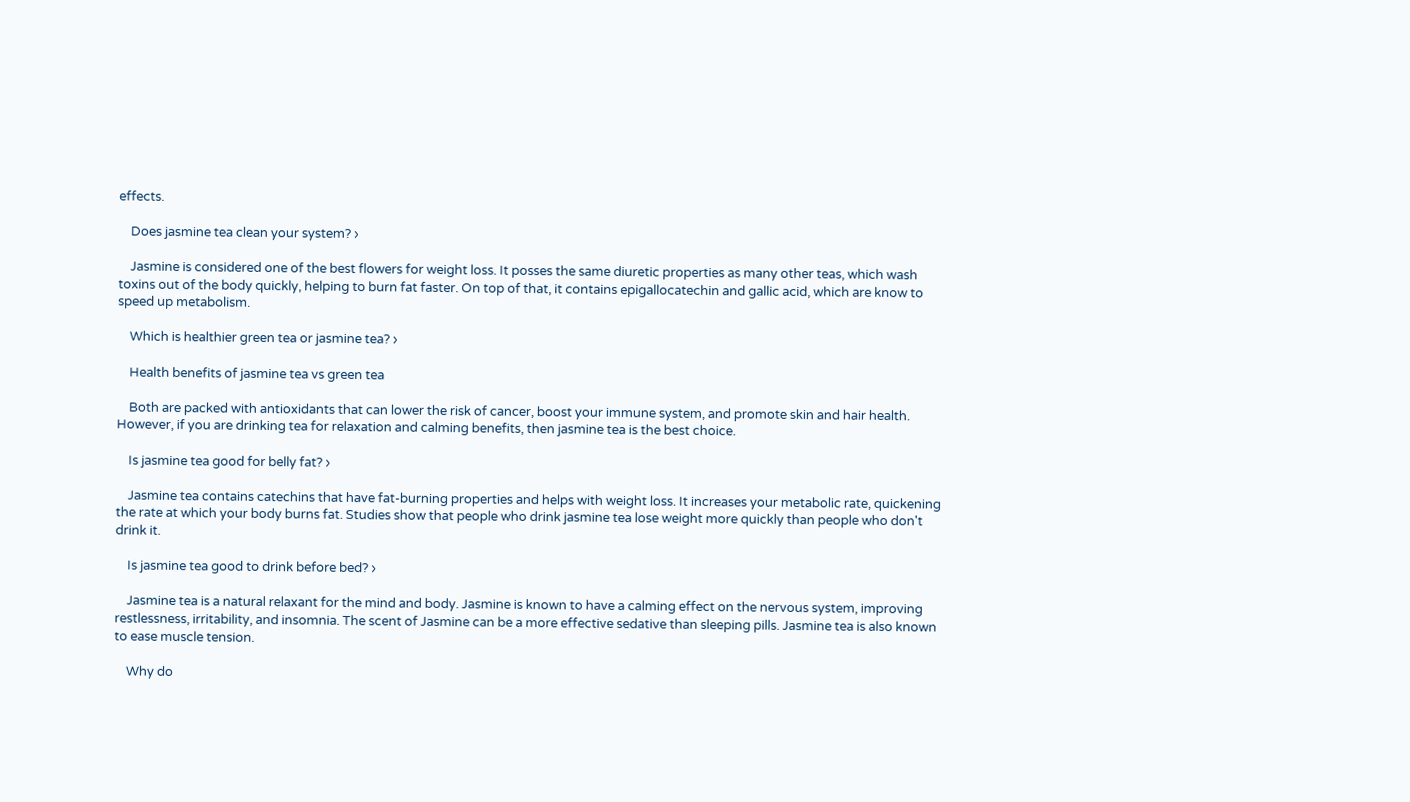effects.

    Does jasmine tea clean your system? ›

    Jasmine is considered one of the best flowers for weight loss. It posses the same diuretic properties as many other teas, which wash toxins out of the body quickly, helping to burn fat faster. On top of that, it contains epigallocatechin and gallic acid, which are know to speed up metabolism.

    Which is healthier green tea or jasmine tea? ›

    Health benefits of jasmine tea vs green tea

    Both are packed with antioxidants that can lower the risk of cancer, boost your immune system, and promote skin and hair health. However, if you are drinking tea for relaxation and calming benefits, then jasmine tea is the best choice.

    Is jasmine tea good for belly fat? ›

    Jasmine tea contains catechins that have fat-burning properties and helps with weight loss. It increases your metabolic rate, quickening the rate at which your body burns fat. Studies show that people who drink jasmine tea lose weight more quickly than people who don't drink it.

    Is jasmine tea good to drink before bed? ›

    Jasmine tea is a natural relaxant for the mind and body. Jasmine is known to have a calming effect on the nervous system, improving restlessness, irritability, and insomnia. The scent of Jasmine can be a more effective sedative than sleeping pills. Jasmine tea is also known to ease muscle tension.

    Why do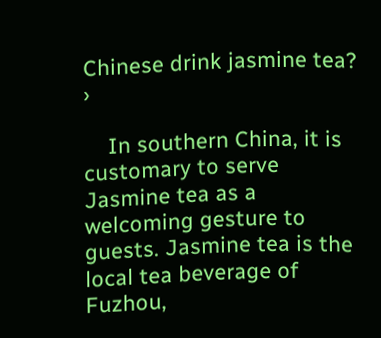Chinese drink jasmine tea? ›

    In southern China, it is customary to serve Jasmine tea as a welcoming gesture to guests. Jasmine tea is the local tea beverage of Fuzhou,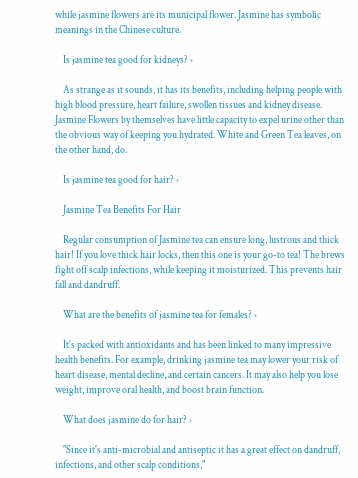while jasmine flowers are its municipal flower. Jasmine has symbolic meanings in the Chinese culture.

    Is jasmine tea good for kidneys? ›

    As strange as it sounds, it has its benefits, including helping people with high blood pressure, heart failure, swollen tissues and kidney disease. Jasmine Flowers by themselves have little capacity to expel urine other than the obvious way of keeping you hydrated. White and Green Tea leaves, on the other hand, do.

    Is jasmine tea good for hair? ›

    Jasmine Tea Benefits For Hair

    Regular consumption of Jasmine tea can ensure long, lustrous and thick hair! If you love thick hair locks, then this one is your go-to tea! The brews fight off scalp infections, while keeping it moisturized. This prevents hair fall and dandruff.

    What are the benefits of jasmine tea for females? ›

    It's packed with antioxidants and has been linked to many impressive health benefits. For example, drinking jasmine tea may lower your risk of heart disease, mental decline, and certain cancers. It may also help you lose weight, improve oral health, and boost brain function.

    What does jasmine do for hair? ›

    "Since it's anti-microbial and antiseptic it has a great effect on dandruff, infections, and other scalp conditions,"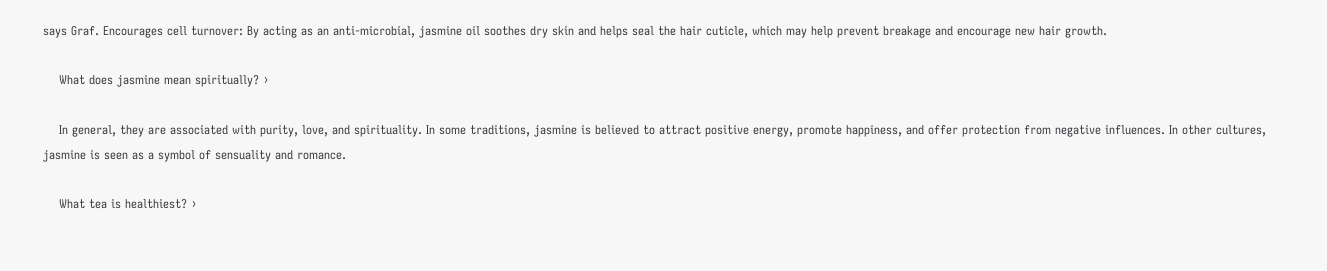says Graf. Encourages cell turnover: By acting as an anti-microbial, jasmine oil soothes dry skin and helps seal the hair cuticle, which may help prevent breakage and encourage new hair growth.

    What does jasmine mean spiritually? ›

    In general, they are associated with purity, love, and spirituality. In some traditions, jasmine is believed to attract positive energy, promote happiness, and offer protection from negative influences. In other cultures, jasmine is seen as a symbol of sensuality and romance.

    What tea is healthiest? ›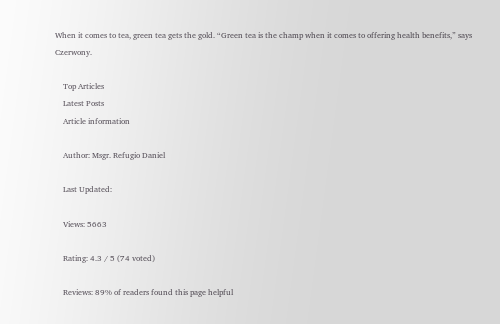When it comes to tea, green tea gets the gold. “Green tea is the champ when it comes to offering health benefits,” says Czerwony.

    Top Articles
    Latest Posts
    Article information

    Author: Msgr. Refugio Daniel

    Last Updated:

    Views: 5663

    Rating: 4.3 / 5 (74 voted)

    Reviews: 89% of readers found this page helpful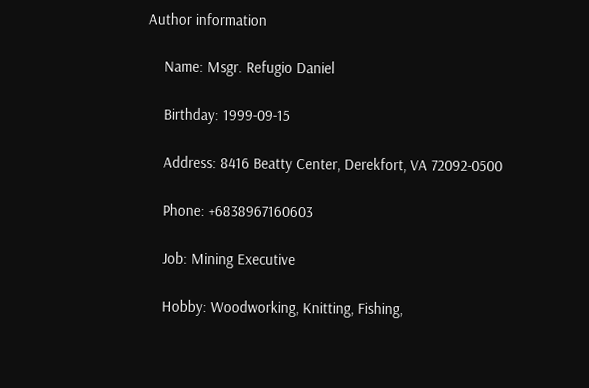Author information

    Name: Msgr. Refugio Daniel

    Birthday: 1999-09-15

    Address: 8416 Beatty Center, Derekfort, VA 72092-0500

    Phone: +6838967160603

    Job: Mining Executive

    Hobby: Woodworking, Knitting, Fishing,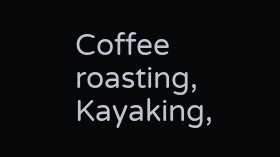Coffee roasting, Kayaking,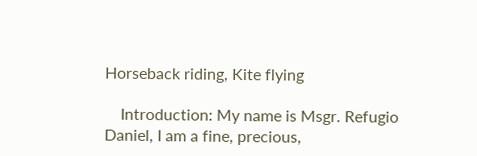Horseback riding, Kite flying

    Introduction: My name is Msgr. Refugio Daniel, I am a fine, precious,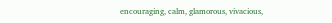encouraging, calm, glamorous, vivacious,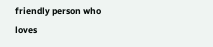friendly person who loves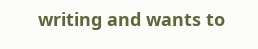writing and wants to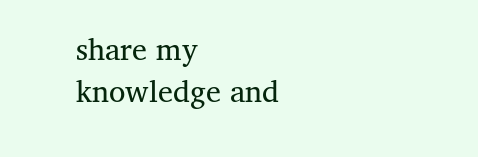share my knowledge and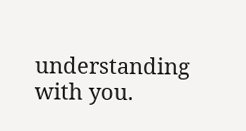understanding with you.